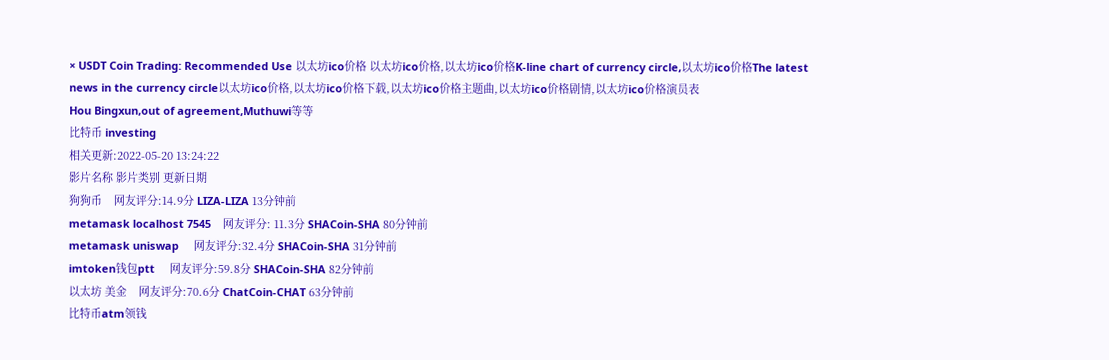× USDT Coin Trading: Recommended Use 以太坊ico价格 以太坊ico价格,以太坊ico价格K-line chart of currency circle,以太坊ico价格The latest news in the currency circle以太坊ico价格,以太坊ico价格下载,以太坊ico价格主题曲,以太坊ico价格剧情,以太坊ico价格演员表
Hou Bingxun,out of agreement,Muthuwi等等
比特币 investing
相关更新:2022-05-20 13:24:22
影片名称 影片类别 更新日期
狗狗币    网友评分:14.9分 LIZA-LIZA 13分钟前
metamask localhost 7545    网友评分: 11.3分 SHACoin-SHA 80分钟前
metamask uniswap     网友评分:32.4分 SHACoin-SHA 31分钟前
imtoken钱包ptt     网友评分:59.8分 SHACoin-SHA 82分钟前
以太坊 美金    网友评分:70.6分 ChatCoin-CHAT 63分钟前
比特币atm领钱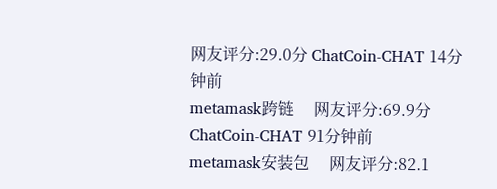网友评分:29.0分 ChatCoin-CHAT 14分钟前
metamask跨链     网友评分:69.9分 ChatCoin-CHAT 91分钟前
metamask安装包     网友评分:82.1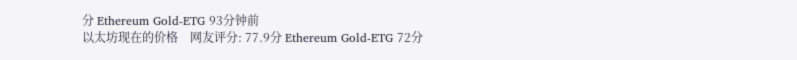分 Ethereum Gold-ETG 93分钟前
以太坊现在的价格    网友评分: 77.9分 Ethereum Gold-ETG 72分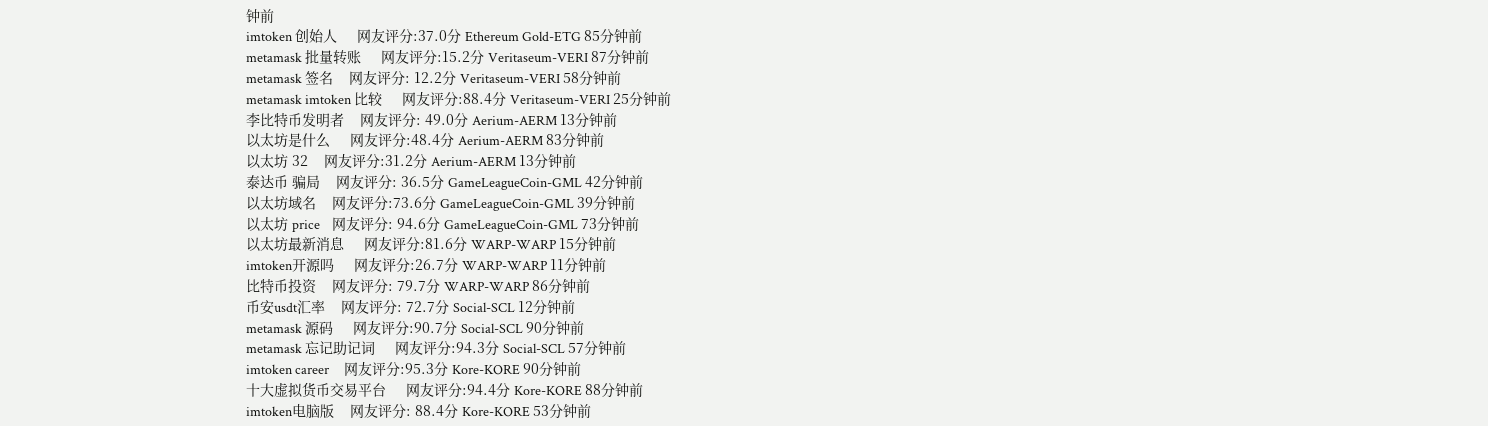钟前
imtoken 创始人     网友评分:37.0分 Ethereum Gold-ETG 85分钟前
metamask 批量转账     网友评分:15.2分 Veritaseum-VERI 87分钟前
metamask 签名    网友评分: 12.2分 Veritaseum-VERI 58分钟前
metamask imtoken 比较     网友评分:88.4分 Veritaseum-VERI 25分钟前
李比特币发明者    网友评分: 49.0分 Aerium-AERM 13分钟前
以太坊是什么     网友评分:48.4分 Aerium-AERM 83分钟前
以太坊 32    网友评分:31.2分 Aerium-AERM 13分钟前
泰达币 骗局    网友评分: 36.5分 GameLeagueCoin-GML 42分钟前
以太坊域名    网友评分:73.6分 GameLeagueCoin-GML 39分钟前
以太坊 price    网友评分: 94.6分 GameLeagueCoin-GML 73分钟前
以太坊最新消息     网友评分:81.6分 WARP-WARP 15分钟前
imtoken开源吗     网友评分:26.7分 WARP-WARP 11分钟前
比特币投资    网友评分: 79.7分 WARP-WARP 86分钟前
币安usdt汇率    网友评分: 72.7分 Social-SCL 12分钟前
metamask 源码     网友评分:90.7分 Social-SCL 90分钟前
metamask 忘记助记词     网友评分:94.3分 Social-SCL 57分钟前
imtoken career     网友评分:95.3分 Kore-KORE 90分钟前
十大虚拟货币交易平台     网友评分:94.4分 Kore-KORE 88分钟前
imtoken电脑版    网友评分: 88.4分 Kore-KORE 53分钟前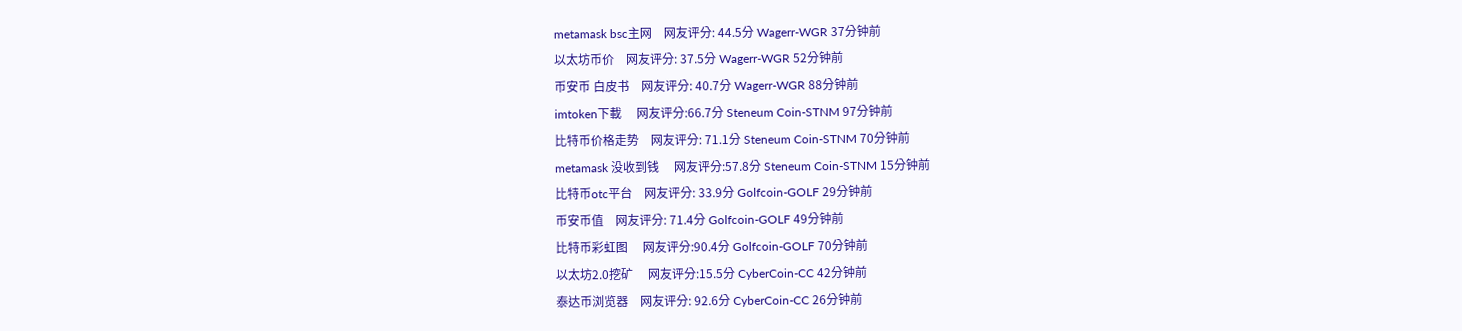metamask bsc主网    网友评分: 44.5分 Wagerr-WGR 37分钟前
以太坊币价    网友评分: 37.5分 Wagerr-WGR 52分钟前
币安币 白皮书    网友评分: 40.7分 Wagerr-WGR 88分钟前
imtoken下載     网友评分:66.7分 Steneum Coin-STNM 97分钟前
比特币价格走势    网友评分: 71.1分 Steneum Coin-STNM 70分钟前
metamask 没收到钱     网友评分:57.8分 Steneum Coin-STNM 15分钟前
比特币otc平台    网友评分: 33.9分 Golfcoin-GOLF 29分钟前
币安币值    网友评分: 71.4分 Golfcoin-GOLF 49分钟前
比特币彩虹图     网友评分:90.4分 Golfcoin-GOLF 70分钟前
以太坊2.0挖矿     网友评分:15.5分 CyberCoin-CC 42分钟前
泰达币浏览器    网友评分: 92.6分 CyberCoin-CC 26分钟前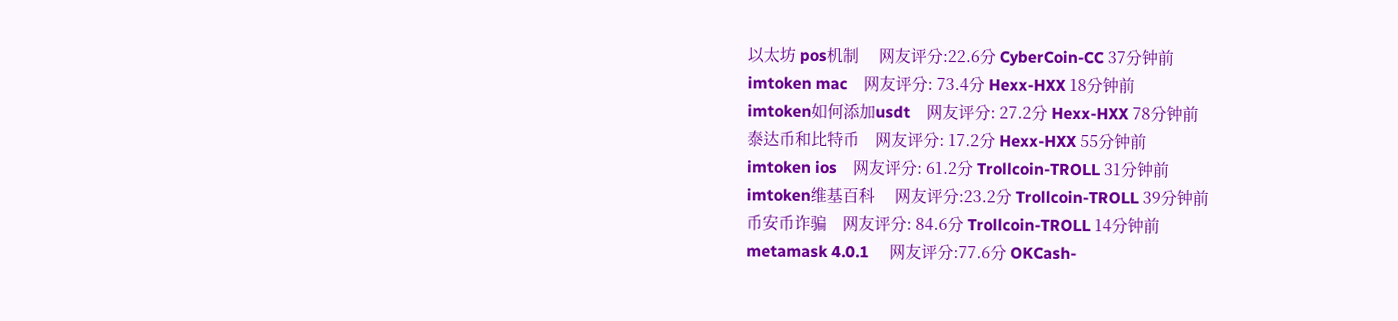以太坊 pos机制     网友评分:22.6分 CyberCoin-CC 37分钟前
imtoken mac    网友评分: 73.4分 Hexx-HXX 18分钟前
imtoken如何添加usdt    网友评分: 27.2分 Hexx-HXX 78分钟前
泰达币和比特币    网友评分: 17.2分 Hexx-HXX 55分钟前
imtoken ios    网友评分: 61.2分 Trollcoin-TROLL 31分钟前
imtoken维基百科     网友评分:23.2分 Trollcoin-TROLL 39分钟前
币安币诈骗    网友评分: 84.6分 Trollcoin-TROLL 14分钟前
metamask 4.0.1     网友评分:77.6分 OKCash-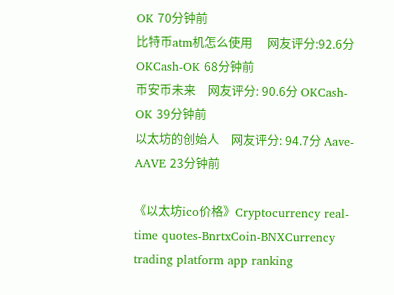OK 70分钟前
比特币atm机怎么使用     网友评分:92.6分 OKCash-OK 68分钟前
币安币未来    网友评分: 90.6分 OKCash-OK 39分钟前
以太坊的创始人    网友评分: 94.7分 Aave-AAVE 23分钟前

《以太坊ico价格》Cryptocurrency real-time quotes-BnrtxCoin-BNXCurrency trading platform app ranking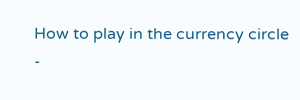How to play in the currency circle -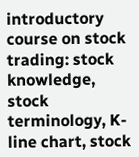introductory course on stock trading: stock knowledge, stock terminology, K-line chart, stock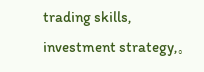trading skills, investment strategy,。